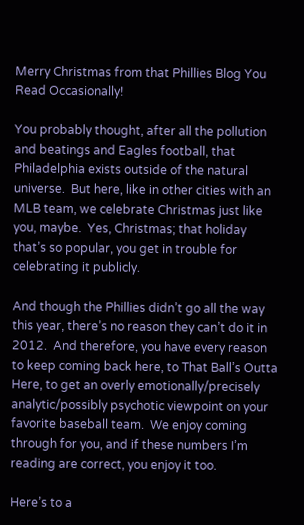Merry Christmas from that Phillies Blog You Read Occasionally!

You probably thought, after all the pollution and beatings and Eagles football, that Philadelphia exists outside of the natural universe.  But here, like in other cities with an MLB team, we celebrate Christmas just like you, maybe.  Yes, Christmas; that holiday that’s so popular, you get in trouble for celebrating it publicly.

And though the Phillies didn’t go all the way this year, there’s no reason they can’t do it in 2012.  And therefore, you have every reason to keep coming back here, to That Ball’s Outta Here, to get an overly emotionally/precisely analytic/possibly psychotic viewpoint on your favorite baseball team.  We enjoy coming through for you, and if these numbers I’m reading are correct, you enjoy it too.

Here’s to a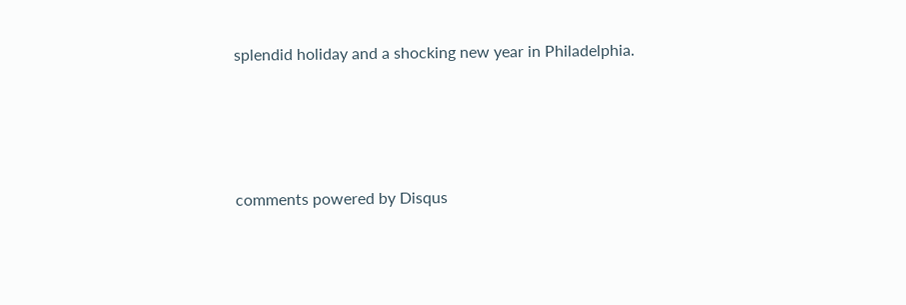splendid holiday and a shocking new year in Philadelphia.






comments powered by Disqus